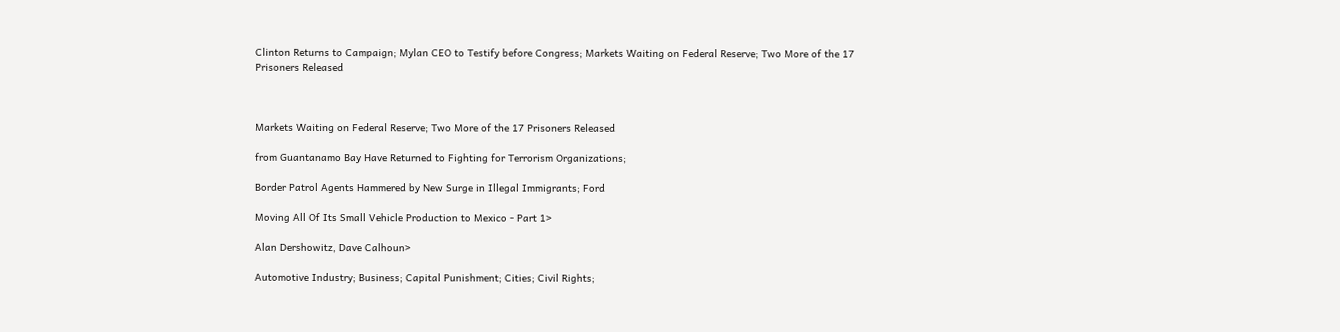Clinton Returns to Campaign; Mylan CEO to Testify before Congress; Markets Waiting on Federal Reserve; Two More of the 17 Prisoners Released



Markets Waiting on Federal Reserve; Two More of the 17 Prisoners Released

from Guantanamo Bay Have Returned to Fighting for Terrorism Organizations;

Border Patrol Agents Hammered by New Surge in Illegal Immigrants; Ford

Moving All Of Its Small Vehicle Production to Mexico - Part 1>

Alan Dershowitz, Dave Calhoun>

Automotive Industry; Business; Capital Punishment; Cities; Civil Rights;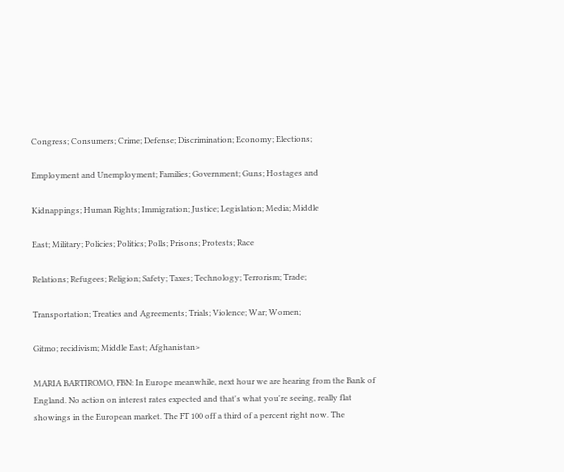Congress; Consumers; Crime; Defense; Discrimination; Economy; Elections;

Employment and Unemployment; Families; Government; Guns; Hostages and

Kidnappings; Human Rights; Immigration; Justice; Legislation; Media; Middle

East; Military; Policies; Politics; Polls; Prisons; Protests; Race

Relations; Refugees; Religion; Safety; Taxes; Technology; Terrorism; Trade;

Transportation; Treaties and Agreements; Trials; Violence; War; Women;

Gitmo; recidivism; Middle East; Afghanistan>

MARIA BARTIROMO, FBN: In Europe meanwhile, next hour we are hearing from the Bank of England. No action on interest rates expected and that's what you're seeing, really flat showings in the European market. The FT 100 off a third of a percent right now. The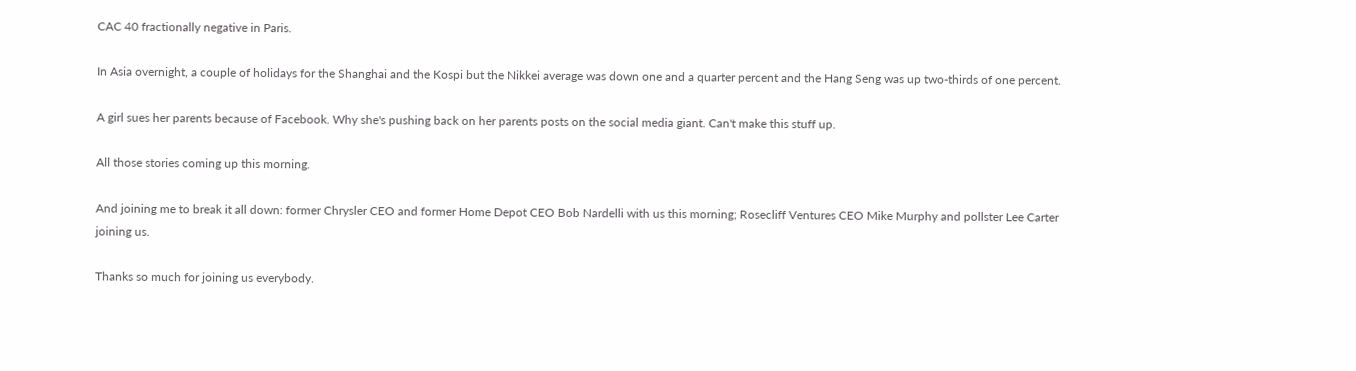CAC 40 fractionally negative in Paris.

In Asia overnight, a couple of holidays for the Shanghai and the Kospi but the Nikkei average was down one and a quarter percent and the Hang Seng was up two-thirds of one percent.

A girl sues her parents because of Facebook. Why she's pushing back on her parents posts on the social media giant. Can't make this stuff up.

All those stories coming up this morning.

And joining me to break it all down: former Chrysler CEO and former Home Depot CEO Bob Nardelli with us this morning; Rosecliff Ventures CEO Mike Murphy and pollster Lee Carter joining us.

Thanks so much for joining us everybody.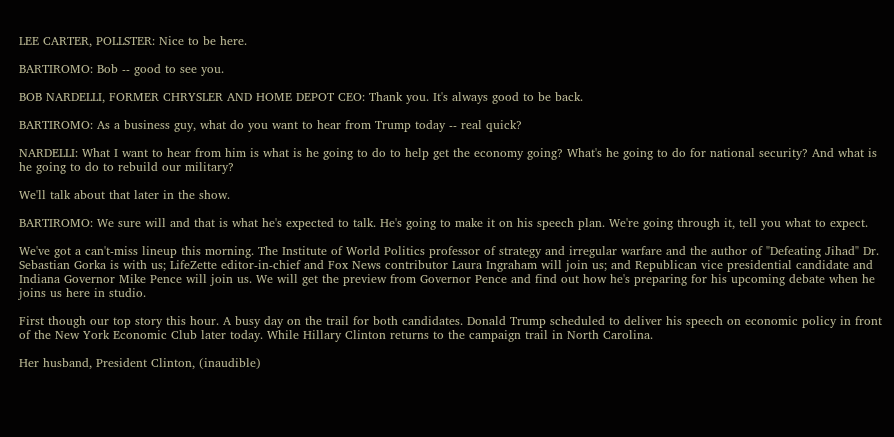LEE CARTER, POLLSTER: Nice to be here.

BARTIROMO: Bob -- good to see you.

BOB NARDELLI, FORMER CHRYSLER AND HOME DEPOT CEO: Thank you. It's always good to be back.

BARTIROMO: As a business guy, what do you want to hear from Trump today -- real quick?

NARDELLI: What I want to hear from him is what is he going to do to help get the economy going? What's he going to do for national security? And what is he going to do to rebuild our military?

We'll talk about that later in the show.

BARTIROMO: We sure will and that is what he's expected to talk. He's going to make it on his speech plan. We're going through it, tell you what to expect.

We've got a can't-miss lineup this morning. The Institute of World Politics professor of strategy and irregular warfare and the author of "Defeating Jihad" Dr. Sebastian Gorka is with us; LifeZette editor-in-chief and Fox News contributor Laura Ingraham will join us; and Republican vice presidential candidate and Indiana Governor Mike Pence will join us. We will get the preview from Governor Pence and find out how he's preparing for his upcoming debate when he joins us here in studio.

First though our top story this hour. A busy day on the trail for both candidates. Donald Trump scheduled to deliver his speech on economic policy in front of the New York Economic Club later today. While Hillary Clinton returns to the campaign trail in North Carolina.

Her husband, President Clinton, (inaudible)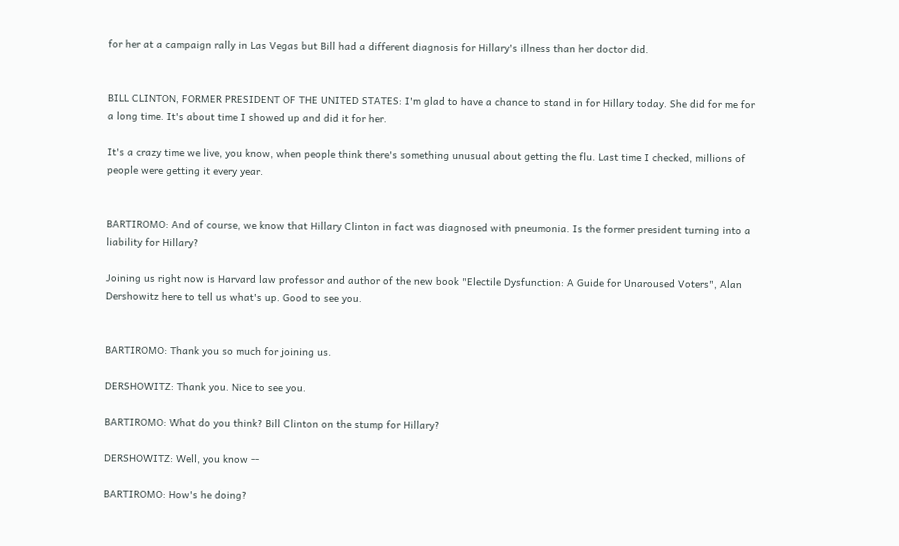for her at a campaign rally in Las Vegas but Bill had a different diagnosis for Hillary's illness than her doctor did.


BILL CLINTON, FORMER PRESIDENT OF THE UNITED STATES: I'm glad to have a chance to stand in for Hillary today. She did for me for a long time. It's about time I showed up and did it for her.

It's a crazy time we live, you know, when people think there's something unusual about getting the flu. Last time I checked, millions of people were getting it every year.


BARTIROMO: And of course, we know that Hillary Clinton in fact was diagnosed with pneumonia. Is the former president turning into a liability for Hillary?

Joining us right now is Harvard law professor and author of the new book "Electile Dysfunction: A Guide for Unaroused Voters", Alan Dershowitz here to tell us what's up. Good to see you.


BARTIROMO: Thank you so much for joining us.

DERSHOWITZ: Thank you. Nice to see you.

BARTIROMO: What do you think? Bill Clinton on the stump for Hillary?

DERSHOWITZ: Well, you know --

BARTIROMO: How's he doing?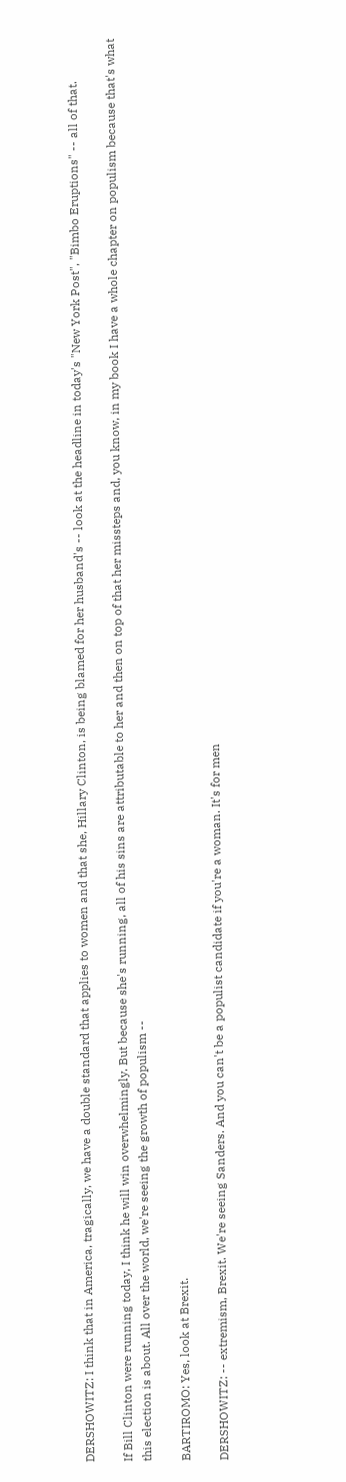DERSHOWITZ: I think that in America, tragically, we have a double standard that applies to women and that she, Hillary Clinton, is being blamed for her husband's -- look at the headline in today's "New York Post", "Bimbo Eruptions" -- all of that.

If Bill Clinton were running today, I think he will win overwhelmingly. But because she's running, all of his sins are attributable to her and then on top of that her missteps and, you know, in my book I have a whole chapter on populism because that's what this election is about. All over the world, we're seeing the growth of populism --

BARTIROMO: Yes, look at Brexit.

DERSHOWITZ: -- extremism, Brexit. We're seeing Sanders. And you can't be a populist candidate if you're a woman. It's for men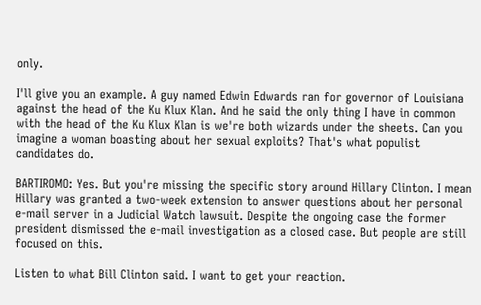only.

I'll give you an example. A guy named Edwin Edwards ran for governor of Louisiana against the head of the Ku Klux Klan. And he said the only thing I have in common with the head of the Ku Klux Klan is we're both wizards under the sheets. Can you imagine a woman boasting about her sexual exploits? That's what populist candidates do.

BARTIROMO: Yes. But you're missing the specific story around Hillary Clinton. I mean Hillary was granted a two-week extension to answer questions about her personal e-mail server in a Judicial Watch lawsuit. Despite the ongoing case the former president dismissed the e-mail investigation as a closed case. But people are still focused on this.

Listen to what Bill Clinton said. I want to get your reaction.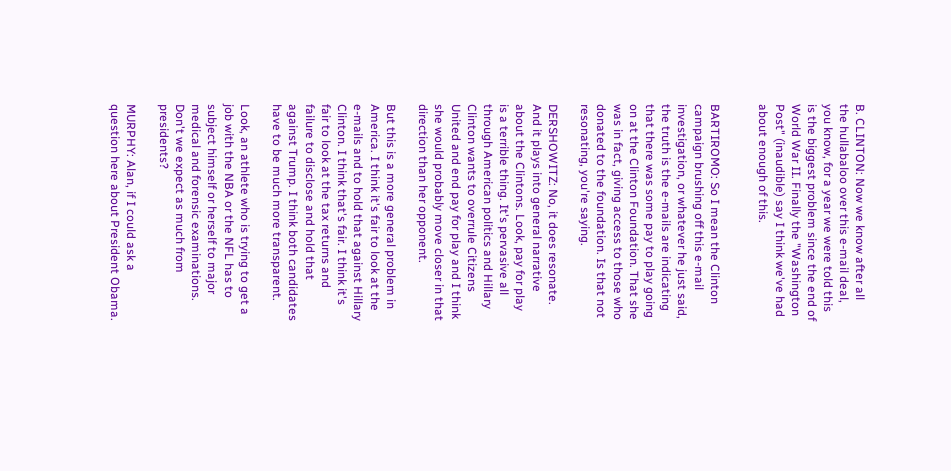B. CLINTON: Now we know after all the hullabaloo over this e-mail deal, you know, for a year we were told this is the biggest problem since the end of World War II. Finally the "Washington Post" (inaudible) say I think we've had about enough of this.


BARTIROMO: So I mean the Clinton campaign brushing off this e-mail investigation, or whatever he just said, the truth is the e-mails are indicating that there was some pay to play going on at the Clinton Foundation. That she was in fact, giving access to those who donated to the foundation. Is that not resonating, you're saying.

DERSHOWITZ: No, it does resonate. And it plays into general narrative about the Clintons. Look, pay for play is a terrible thing. It's pervasive all through American politics and Hillary Clinton wants to overrule Citizens United and end pay for play and I think she would probably move closer in that direction than her opponent.

But this is a more general problem in America. I think it's fair to look at the e-mails and to hold that against Hillary Clinton. I think that's fair. I think it's fair to look at the tax returns and failure to disclose and hold that against Trump. I think both candidates have to be much more transparent.

Look, an athlete who is trying to get a job with the NBA or the NFL has to subject himself or herself to major medical and forensic examinations. Don't we expect as much from presidents?

MURPHY: Alan, if I could ask a question here about President Obama.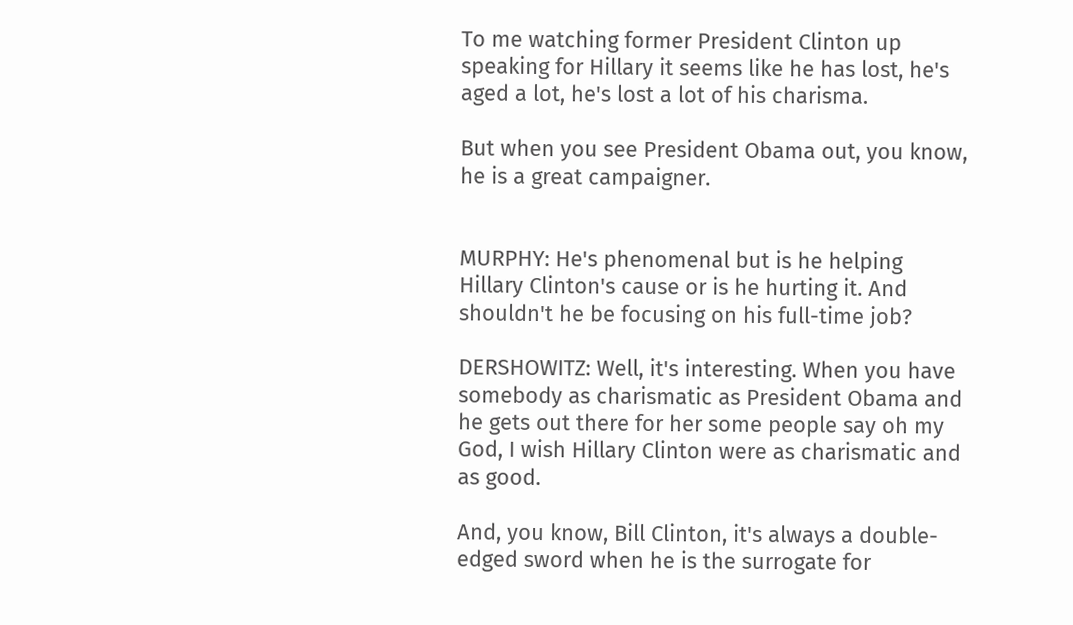To me watching former President Clinton up speaking for Hillary it seems like he has lost, he's aged a lot, he's lost a lot of his charisma.

But when you see President Obama out, you know, he is a great campaigner.


MURPHY: He's phenomenal but is he helping Hillary Clinton's cause or is he hurting it. And shouldn't he be focusing on his full-time job?

DERSHOWITZ: Well, it's interesting. When you have somebody as charismatic as President Obama and he gets out there for her some people say oh my God, I wish Hillary Clinton were as charismatic and as good.

And, you know, Bill Clinton, it's always a double-edged sword when he is the surrogate for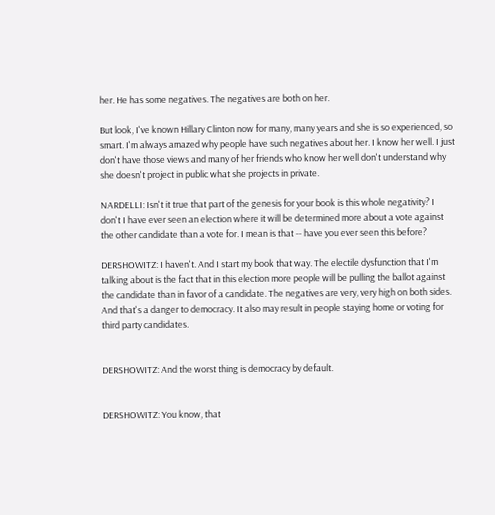her. He has some negatives. The negatives are both on her.

But look, I've known Hillary Clinton now for many, many years and she is so experienced, so smart. I'm always amazed why people have such negatives about her. I know her well. I just don't have those views and many of her friends who know her well don't understand why she doesn't project in public what she projects in private.

NARDELLI: Isn't it true that part of the genesis for your book is this whole negativity? I don't I have ever seen an election where it will be determined more about a vote against the other candidate than a vote for. I mean is that -- have you ever seen this before?

DERSHOWITZ: I haven't. And I start my book that way. The electile dysfunction that I'm talking about is the fact that in this election more people will be pulling the ballot against the candidate than in favor of a candidate. The negatives are very, very high on both sides. And that's a danger to democracy. It also may result in people staying home or voting for third party candidates.


DERSHOWITZ: And the worst thing is democracy by default.


DERSHOWITZ: You know, that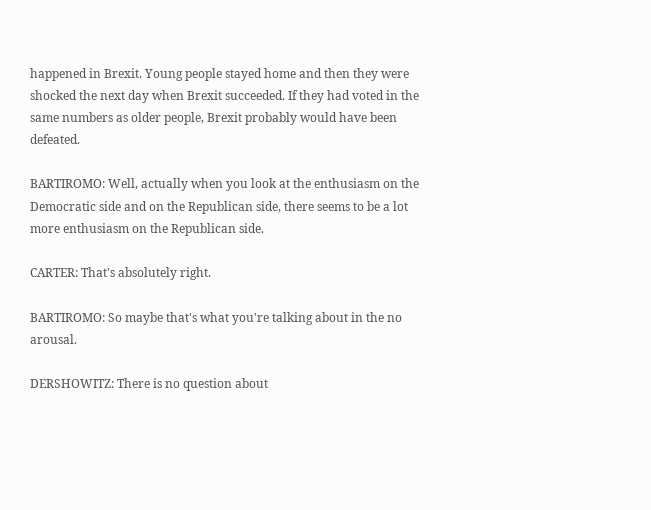happened in Brexit. Young people stayed home and then they were shocked the next day when Brexit succeeded. If they had voted in the same numbers as older people, Brexit probably would have been defeated.

BARTIROMO: Well, actually when you look at the enthusiasm on the Democratic side and on the Republican side, there seems to be a lot more enthusiasm on the Republican side.

CARTER: That's absolutely right.

BARTIROMO: So maybe that's what you're talking about in the no arousal.

DERSHOWITZ: There is no question about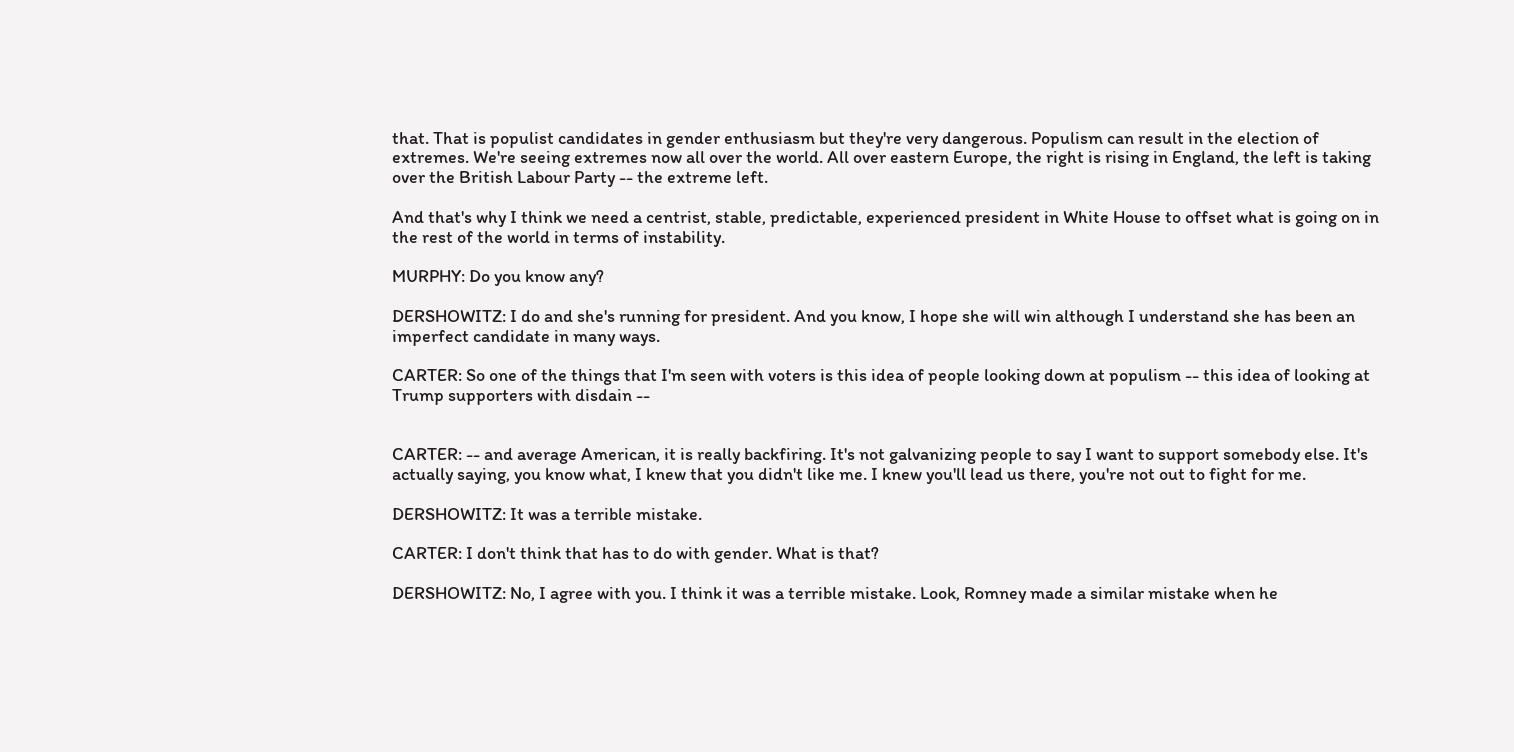that. That is populist candidates in gender enthusiasm but they're very dangerous. Populism can result in the election of extremes. We're seeing extremes now all over the world. All over eastern Europe, the right is rising in England, the left is taking over the British Labour Party -- the extreme left.

And that's why I think we need a centrist, stable, predictable, experienced president in White House to offset what is going on in the rest of the world in terms of instability.

MURPHY: Do you know any?

DERSHOWITZ: I do and she's running for president. And you know, I hope she will win although I understand she has been an imperfect candidate in many ways.

CARTER: So one of the things that I'm seen with voters is this idea of people looking down at populism -- this idea of looking at Trump supporters with disdain --


CARTER: -- and average American, it is really backfiring. It's not galvanizing people to say I want to support somebody else. It's actually saying, you know what, I knew that you didn't like me. I knew you'll lead us there, you're not out to fight for me.

DERSHOWITZ: It was a terrible mistake.

CARTER: I don't think that has to do with gender. What is that?

DERSHOWITZ: No, I agree with you. I think it was a terrible mistake. Look, Romney made a similar mistake when he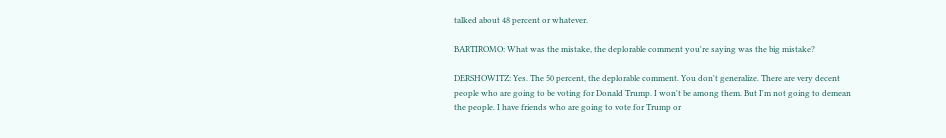talked about 48 percent or whatever.

BARTIROMO: What was the mistake, the deplorable comment you're saying was the big mistake?

DERSHOWITZ: Yes. The 50 percent, the deplorable comment. You don't generalize. There are very decent people who are going to be voting for Donald Trump. I won't be among them. But I'm not going to demean the people. I have friends who are going to vote for Trump or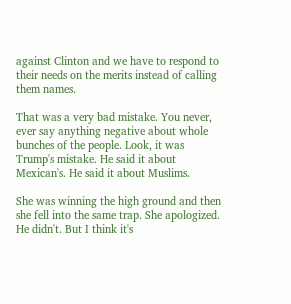against Clinton and we have to respond to their needs on the merits instead of calling them names.

That was a very bad mistake. You never, ever say anything negative about whole bunches of the people. Look, it was Trump's mistake. He said it about Mexican's. He said it about Muslims.

She was winning the high ground and then she fell into the same trap. She apologized. He didn't. But I think it's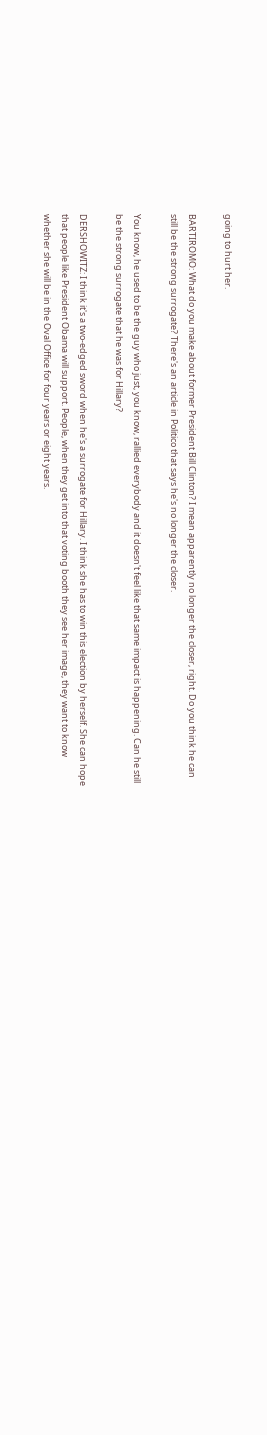going to hurt her.

BARTIROMO: What do you make about former President Bill Clinton? I mean apparently no longer the closer, right. Do you think he can still be the strong surrogate? There's an article in Politico that says he's no longer the closer.

You know, he used to be the guy who just, you know, rallied everybody and it doesn't feel like that same impact is happening. Can he still be the strong surrogate that he was for Hillary?

DERSHOWITZ: I think it's a two-edged sword when he's a surrogate for Hillary. I think she has to win this election by herself. She can hope that people like President Obama will support. People, when they get into that voting booth they see her image, they want to know whether she will be in the Oval Office for four years or eight years.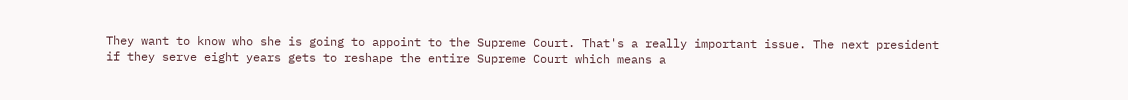They want to know who she is going to appoint to the Supreme Court. That's a really important issue. The next president if they serve eight years gets to reshape the entire Supreme Court which means a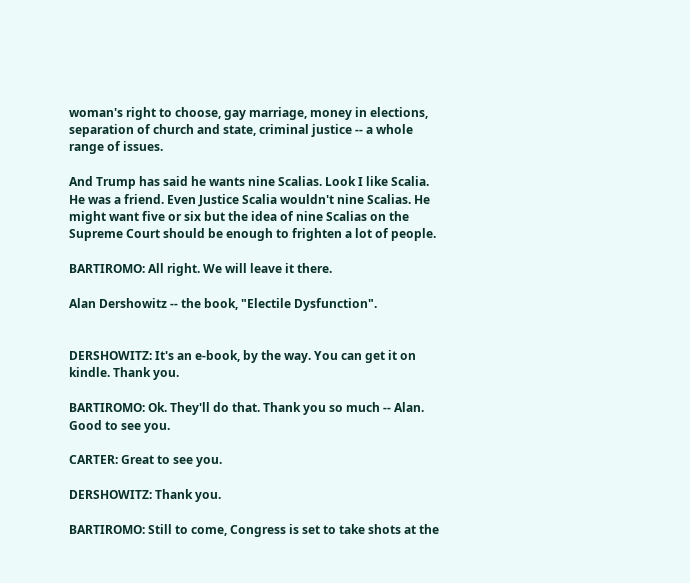woman's right to choose, gay marriage, money in elections, separation of church and state, criminal justice -- a whole range of issues.

And Trump has said he wants nine Scalias. Look I like Scalia. He was a friend. Even Justice Scalia wouldn't nine Scalias. He might want five or six but the idea of nine Scalias on the Supreme Court should be enough to frighten a lot of people.

BARTIROMO: All right. We will leave it there.

Alan Dershowitz -- the book, "Electile Dysfunction".


DERSHOWITZ: It's an e-book, by the way. You can get it on kindle. Thank you.

BARTIROMO: Ok. They'll do that. Thank you so much -- Alan. Good to see you.

CARTER: Great to see you.

DERSHOWITZ: Thank you.

BARTIROMO: Still to come, Congress is set to take shots at the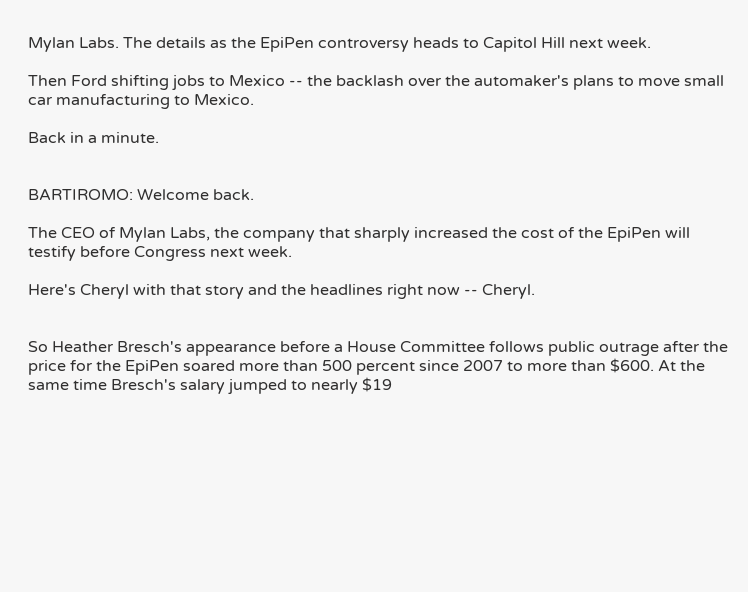Mylan Labs. The details as the EpiPen controversy heads to Capitol Hill next week.

Then Ford shifting jobs to Mexico -- the backlash over the automaker's plans to move small car manufacturing to Mexico.

Back in a minute.


BARTIROMO: Welcome back.

The CEO of Mylan Labs, the company that sharply increased the cost of the EpiPen will testify before Congress next week.

Here's Cheryl with that story and the headlines right now -- Cheryl.


So Heather Bresch's appearance before a House Committee follows public outrage after the price for the EpiPen soared more than 500 percent since 2007 to more than $600. At the same time Bresch's salary jumped to nearly $19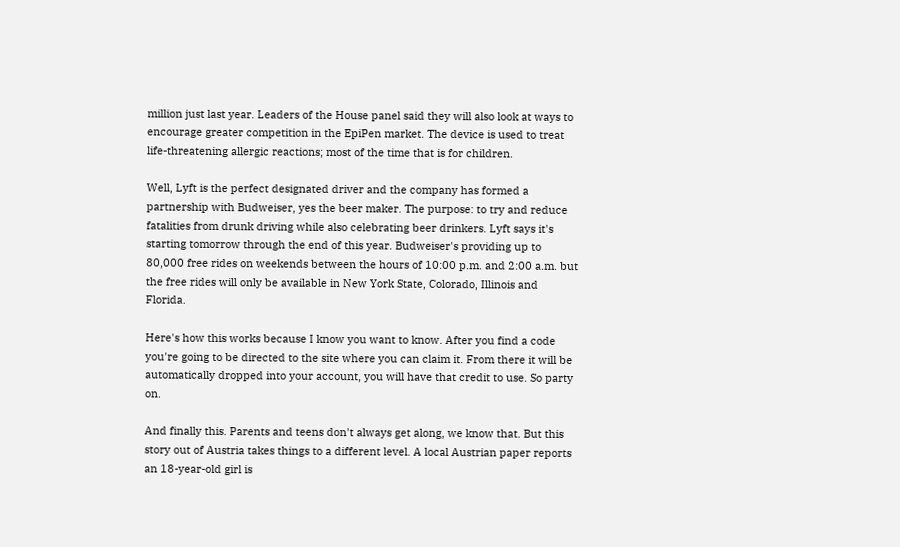million just last year. Leaders of the House panel said they will also look at ways to encourage greater competition in the EpiPen market. The device is used to treat life-threatening allergic reactions; most of the time that is for children.

Well, Lyft is the perfect designated driver and the company has formed a partnership with Budweiser, yes the beer maker. The purpose: to try and reduce fatalities from drunk driving while also celebrating beer drinkers. Lyft says it's starting tomorrow through the end of this year. Budweiser's providing up to 80,000 free rides on weekends between the hours of 10:00 p.m. and 2:00 a.m. but the free rides will only be available in New York State, Colorado, Illinois and Florida.

Here's how this works because I know you want to know. After you find a code you're going to be directed to the site where you can claim it. From there it will be automatically dropped into your account, you will have that credit to use. So party on.

And finally this. Parents and teens don't always get along, we know that. But this story out of Austria takes things to a different level. A local Austrian paper reports an 18-year-old girl is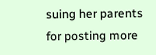suing her parents for posting more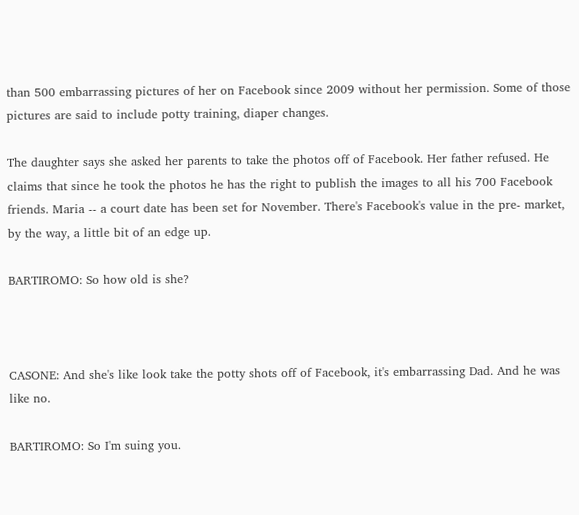than 500 embarrassing pictures of her on Facebook since 2009 without her permission. Some of those pictures are said to include potty training, diaper changes.

The daughter says she asked her parents to take the photos off of Facebook. Her father refused. He claims that since he took the photos he has the right to publish the images to all his 700 Facebook friends. Maria -- a court date has been set for November. There's Facebook's value in the pre- market, by the way, a little bit of an edge up.

BARTIROMO: So how old is she?



CASONE: And she's like look take the potty shots off of Facebook, it's embarrassing Dad. And he was like no.

BARTIROMO: So I'm suing you.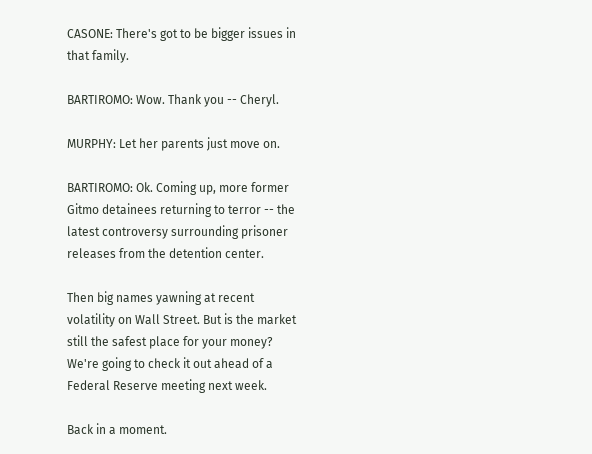CASONE: There's got to be bigger issues in that family.

BARTIROMO: Wow. Thank you -- Cheryl.

MURPHY: Let her parents just move on.

BARTIROMO: Ok. Coming up, more former Gitmo detainees returning to terror -- the latest controversy surrounding prisoner releases from the detention center.

Then big names yawning at recent volatility on Wall Street. But is the market still the safest place for your money? We're going to check it out ahead of a Federal Reserve meeting next week.

Back in a moment.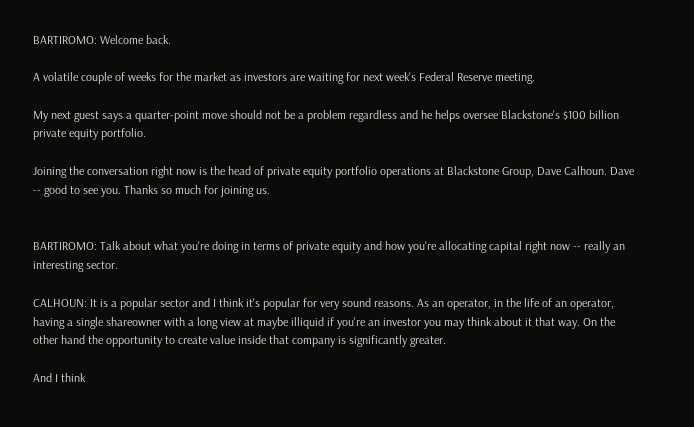BARTIROMO: Welcome back.

A volatile couple of weeks for the market as investors are waiting for next week's Federal Reserve meeting.

My next guest says a quarter-point move should not be a problem regardless and he helps oversee Blackstone's $100 billion private equity portfolio.

Joining the conversation right now is the head of private equity portfolio operations at Blackstone Group, Dave Calhoun. Dave -- good to see you. Thanks so much for joining us.


BARTIROMO: Talk about what you're doing in terms of private equity and how you're allocating capital right now -- really an interesting sector.

CALHOUN: It is a popular sector and I think it's popular for very sound reasons. As an operator, in the life of an operator, having a single shareowner with a long view at maybe illiquid if you're an investor you may think about it that way. On the other hand the opportunity to create value inside that company is significantly greater.

And I think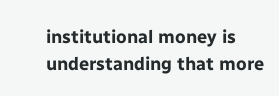institutional money is understanding that more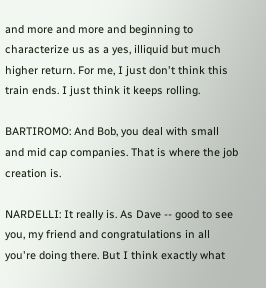and more and more and beginning to characterize us as a yes, illiquid but much higher return. For me, I just don't think this train ends. I just think it keeps rolling.

BARTIROMO: And Bob, you deal with small and mid cap companies. That is where the job creation is.

NARDELLI: It really is. As Dave -- good to see you, my friend and congratulations in all you're doing there. But I think exactly what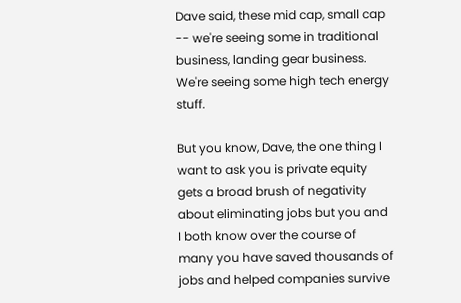Dave said, these mid cap, small cap -- we're seeing some in traditional business, landing gear business. We're seeing some high tech energy stuff.

But you know, Dave, the one thing I want to ask you is private equity gets a broad brush of negativity about eliminating jobs but you and I both know over the course of many you have saved thousands of jobs and helped companies survive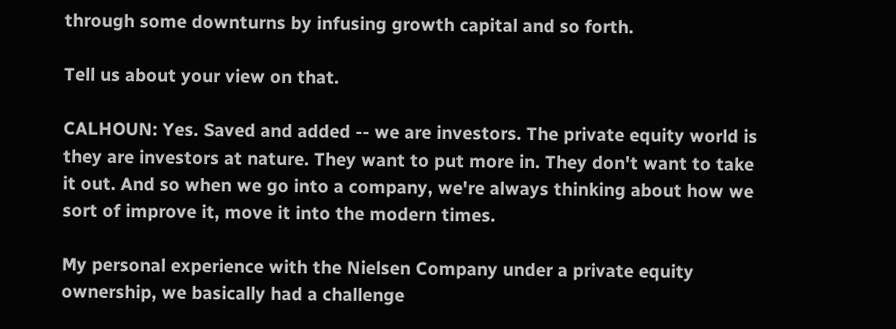through some downturns by infusing growth capital and so forth.

Tell us about your view on that.

CALHOUN: Yes. Saved and added -- we are investors. The private equity world is they are investors at nature. They want to put more in. They don't want to take it out. And so when we go into a company, we're always thinking about how we sort of improve it, move it into the modern times.

My personal experience with the Nielsen Company under a private equity ownership, we basically had a challenge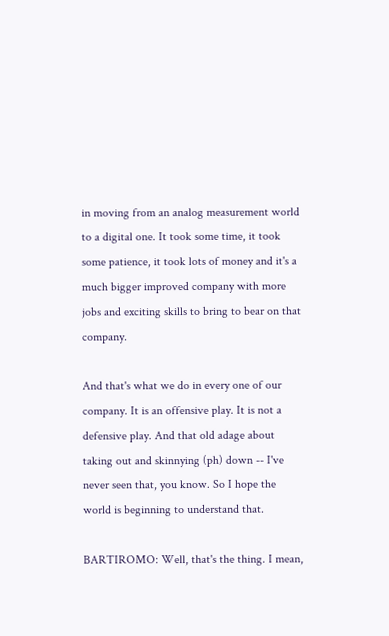in moving from an analog measurement world to a digital one. It took some time, it took some patience, it took lots of money and it's a much bigger improved company with more jobs and exciting skills to bring to bear on that company.

And that's what we do in every one of our company. It is an offensive play. It is not a defensive play. And that old adage about taking out and skinnying (ph) down -- I've never seen that, you know. So I hope the world is beginning to understand that.

BARTIROMO: Well, that's the thing. I mean,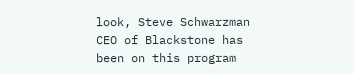look, Steve Schwarzman CEO of Blackstone has been on this program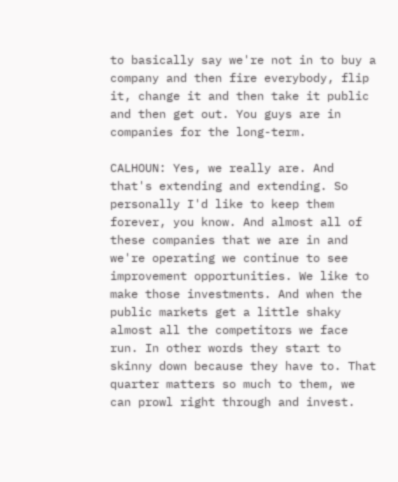to basically say we're not in to buy a company and then fire everybody, flip it, change it and then take it public and then get out. You guys are in companies for the long-term.

CALHOUN: Yes, we really are. And that's extending and extending. So personally I'd like to keep them forever, you know. And almost all of these companies that we are in and we're operating we continue to see improvement opportunities. We like to make those investments. And when the public markets get a little shaky almost all the competitors we face run. In other words they start to skinny down because they have to. That quarter matters so much to them, we can prowl right through and invest.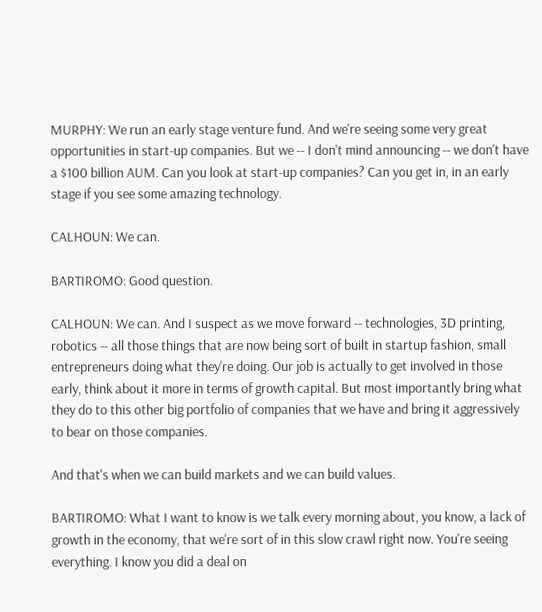MURPHY: We run an early stage venture fund. And we're seeing some very great opportunities in start-up companies. But we -- I don't mind announcing -- we don't have a $100 billion AUM. Can you look at start-up companies? Can you get in, in an early stage if you see some amazing technology.

CALHOUN: We can.

BARTIROMO: Good question.

CALHOUN: We can. And I suspect as we move forward -- technologies, 3D printing, robotics -- all those things that are now being sort of built in startup fashion, small entrepreneurs doing what they're doing. Our job is actually to get involved in those early, think about it more in terms of growth capital. But most importantly bring what they do to this other big portfolio of companies that we have and bring it aggressively to bear on those companies.

And that's when we can build markets and we can build values.

BARTIROMO: What I want to know is we talk every morning about, you know, a lack of growth in the economy, that we're sort of in this slow crawl right now. You're seeing everything. I know you did a deal on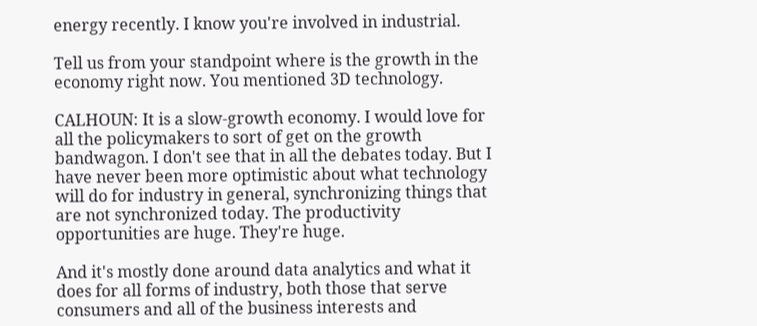energy recently. I know you're involved in industrial.

Tell us from your standpoint where is the growth in the economy right now. You mentioned 3D technology.

CALHOUN: It is a slow-growth economy. I would love for all the policymakers to sort of get on the growth bandwagon. I don't see that in all the debates today. But I have never been more optimistic about what technology will do for industry in general, synchronizing things that are not synchronized today. The productivity opportunities are huge. They're huge.

And it's mostly done around data analytics and what it does for all forms of industry, both those that serve consumers and all of the business interests and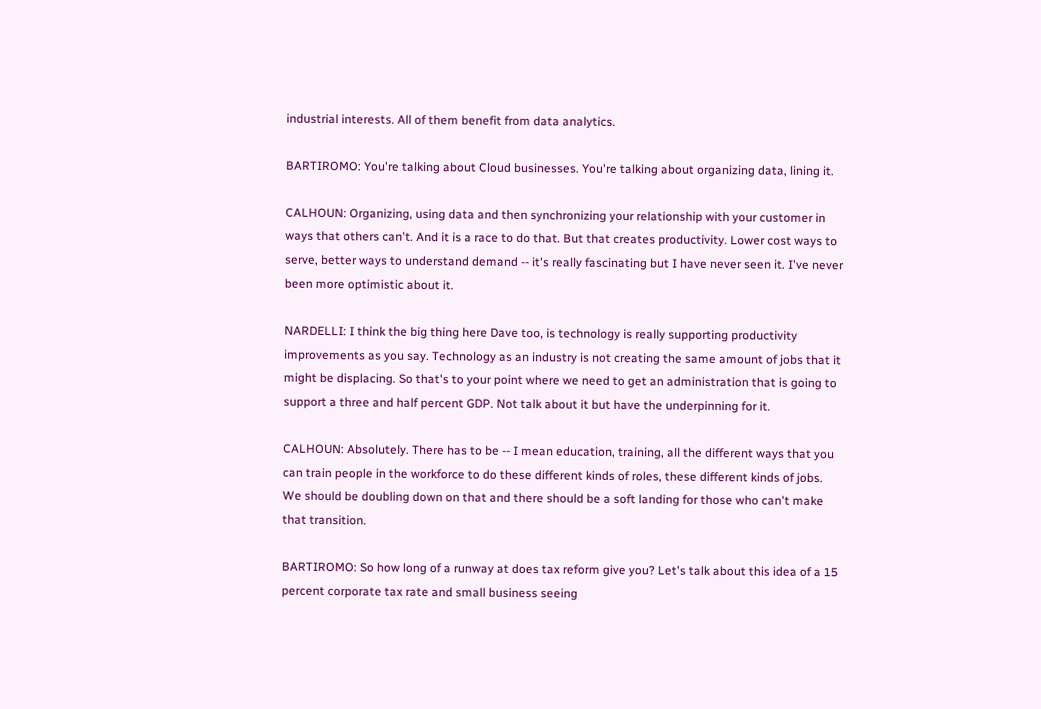industrial interests. All of them benefit from data analytics.

BARTIROMO: You're talking about Cloud businesses. You're talking about organizing data, lining it.

CALHOUN: Organizing, using data and then synchronizing your relationship with your customer in ways that others can't. And it is a race to do that. But that creates productivity. Lower cost ways to serve, better ways to understand demand -- it's really fascinating but I have never seen it. I've never been more optimistic about it.

NARDELLI: I think the big thing here Dave too, is technology is really supporting productivity improvements as you say. Technology as an industry is not creating the same amount of jobs that it might be displacing. So that's to your point where we need to get an administration that is going to support a three and half percent GDP. Not talk about it but have the underpinning for it.

CALHOUN: Absolutely. There has to be -- I mean education, training, all the different ways that you can train people in the workforce to do these different kinds of roles, these different kinds of jobs. We should be doubling down on that and there should be a soft landing for those who can't make that transition.

BARTIROMO: So how long of a runway at does tax reform give you? Let's talk about this idea of a 15 percent corporate tax rate and small business seeing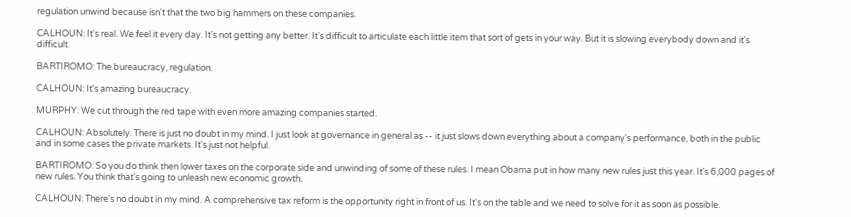regulation unwind because isn't that the two big hammers on these companies.

CALHOUN: It's real. We feel it every day. It's not getting any better. It's difficult to articulate each little item that sort of gets in your way. But it is slowing everybody down and it's difficult.

BARTIROMO: The bureaucracy, regulation.

CALHOUN: It's amazing bureaucracy.

MURPHY: We cut through the red tape with even more amazing companies started.

CALHOUN: Absolutely. There is just no doubt in my mind. I just look at governance in general as -- it just slows down everything about a company's performance, both in the public and in some cases the private markets. It's just not helpful.

BARTIROMO: So you do think then lower taxes on the corporate side and unwinding of some of these rules. I mean Obama put in how many new rules just this year. It's 6,000 pages of new rules. You think that's going to unleash new economic growth.

CALHOUN: There's no doubt in my mind. A comprehensive tax reform is the opportunity right in front of us. It's on the table and we need to solve for it as soon as possible.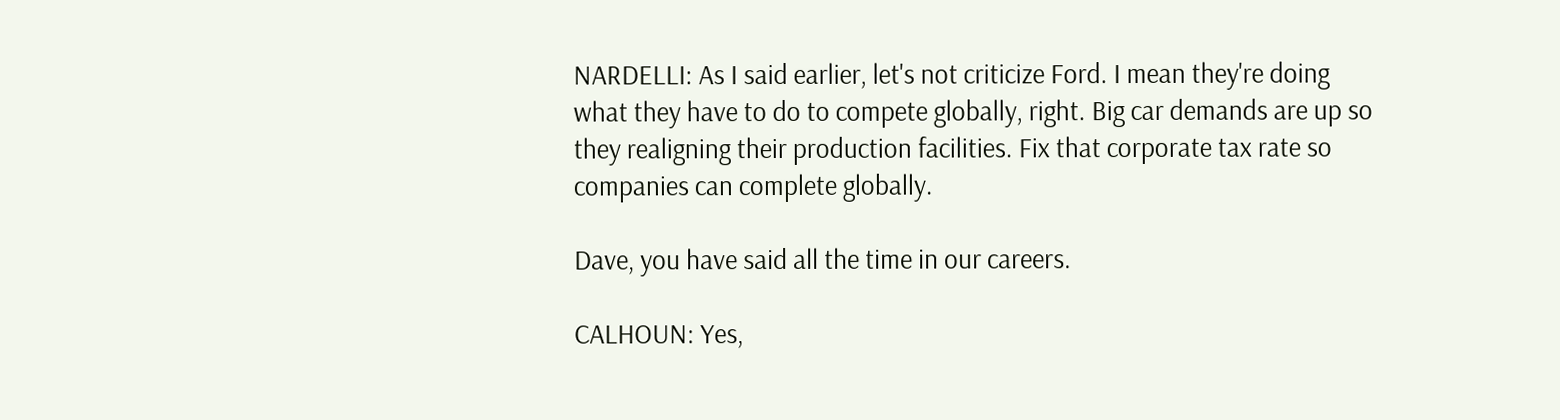NARDELLI: As I said earlier, let's not criticize Ford. I mean they're doing what they have to do to compete globally, right. Big car demands are up so they realigning their production facilities. Fix that corporate tax rate so companies can complete globally.

Dave, you have said all the time in our careers.

CALHOUN: Yes,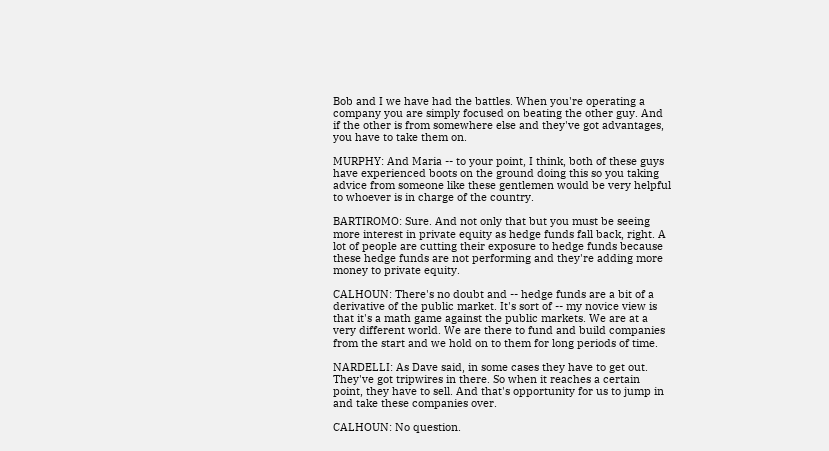Bob and I we have had the battles. When you're operating a company you are simply focused on beating the other guy. And if the other is from somewhere else and they've got advantages, you have to take them on.

MURPHY: And Maria -- to your point, I think, both of these guys have experienced boots on the ground doing this so you taking advice from someone like these gentlemen would be very helpful to whoever is in charge of the country.

BARTIROMO: Sure. And not only that but you must be seeing more interest in private equity as hedge funds fall back, right. A lot of people are cutting their exposure to hedge funds because these hedge funds are not performing and they're adding more money to private equity.

CALHOUN: There's no doubt and -- hedge funds are a bit of a derivative of the public market. It's sort of -- my novice view is that it's a math game against the public markets. We are at a very different world. We are there to fund and build companies from the start and we hold on to them for long periods of time.

NARDELLI: As Dave said, in some cases they have to get out. They've got tripwires in there. So when it reaches a certain point, they have to sell. And that's opportunity for us to jump in and take these companies over.

CALHOUN: No question.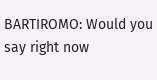BARTIROMO: Would you say right now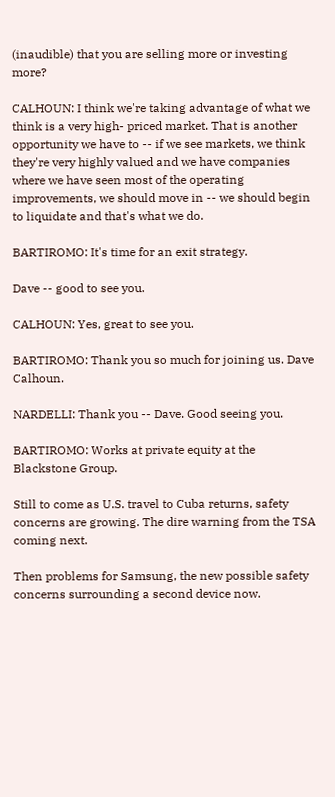(inaudible) that you are selling more or investing more?

CALHOUN: I think we're taking advantage of what we think is a very high- priced market. That is another opportunity we have to -- if we see markets, we think they're very highly valued and we have companies where we have seen most of the operating improvements, we should move in -- we should begin to liquidate and that's what we do.

BARTIROMO: It's time for an exit strategy.

Dave -- good to see you.

CALHOUN: Yes, great to see you.

BARTIROMO: Thank you so much for joining us. Dave Calhoun.

NARDELLI: Thank you -- Dave. Good seeing you.

BARTIROMO: Works at private equity at the Blackstone Group.

Still to come as U.S. travel to Cuba returns, safety concerns are growing. The dire warning from the TSA coming next.

Then problems for Samsung, the new possible safety concerns surrounding a second device now.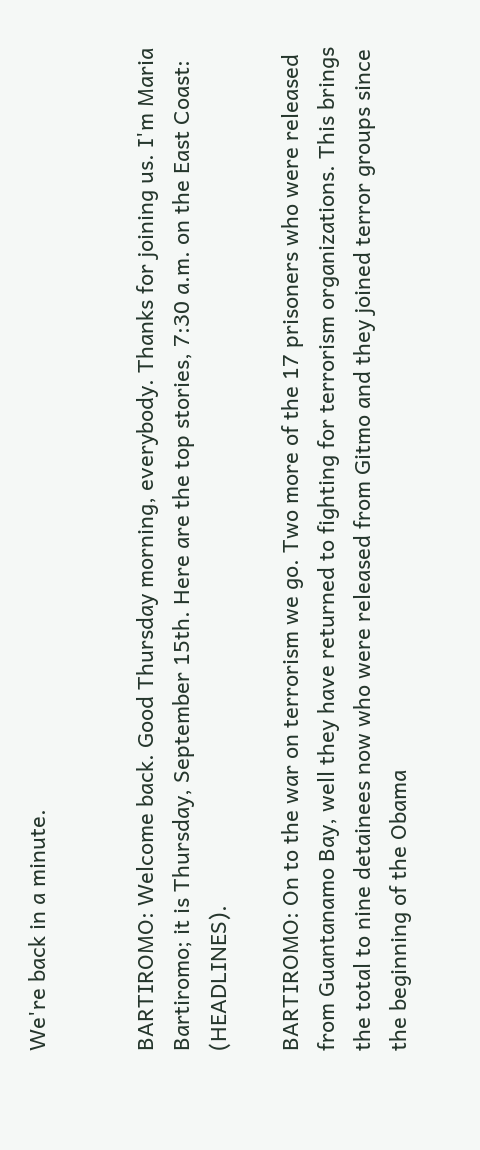We're back in a minute.


BARTIROMO: Welcome back. Good Thursday morning, everybody. Thanks for joining us. I'm Maria Bartiromo; it is Thursday, September 15th. Here are the top stories, 7:30 a.m. on the East Coast: (HEADLINES).

BARTIROMO: On to the war on terrorism we go. Two more of the 17 prisoners who were released from Guantanamo Bay, well they have returned to fighting for terrorism organizations. This brings the total to nine detainees now who were released from Gitmo and they joined terror groups since the beginning of the Obama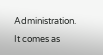Administration. It comes as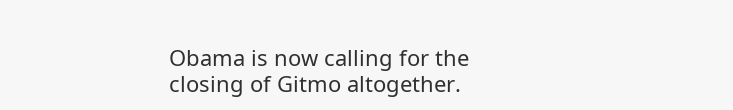Obama is now calling for the closing of Gitmo altogether.